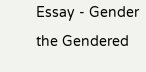Essay - Gender the Gendered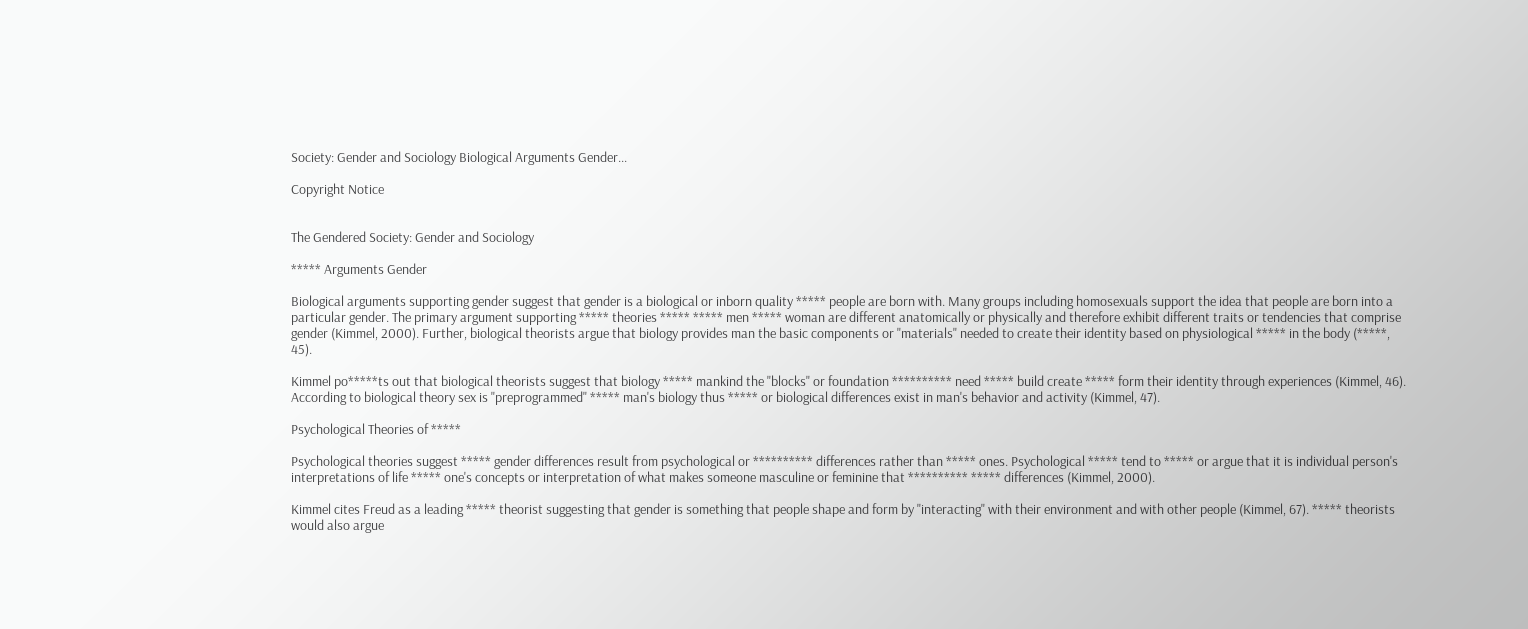Society: Gender and Sociology Biological Arguments Gender...

Copyright Notice


The Gendered Society: Gender and Sociology

***** Arguments Gender

Biological arguments supporting gender suggest that gender is a biological or inborn quality ***** people are born with. Many groups including homosexuals support the idea that people are born into a particular gender. The primary argument supporting ***** theories ***** ***** men ***** woman are different anatomically or physically and therefore exhibit different traits or tendencies that comprise gender (Kimmel, 2000). Further, biological theorists argue that biology provides man the basic components or "materials" needed to create their identity based on physiological ***** in the body (*****, 45).

Kimmel po*****ts out that biological theorists suggest that biology ***** mankind the "blocks" or foundation ********** need ***** build create ***** form their identity through experiences (Kimmel, 46). According to biological theory sex is "preprogrammed" ***** man's biology thus ***** or biological differences exist in man's behavior and activity (Kimmel, 47).

Psychological Theories of *****

Psychological theories suggest ***** gender differences result from psychological or ********** differences rather than ***** ones. Psychological ***** tend to ***** or argue that it is individual person's interpretations of life ***** one's concepts or interpretation of what makes someone masculine or feminine that ********** ***** differences (Kimmel, 2000).

Kimmel cites Freud as a leading ***** theorist suggesting that gender is something that people shape and form by "interacting" with their environment and with other people (Kimmel, 67). ***** theorists would also argue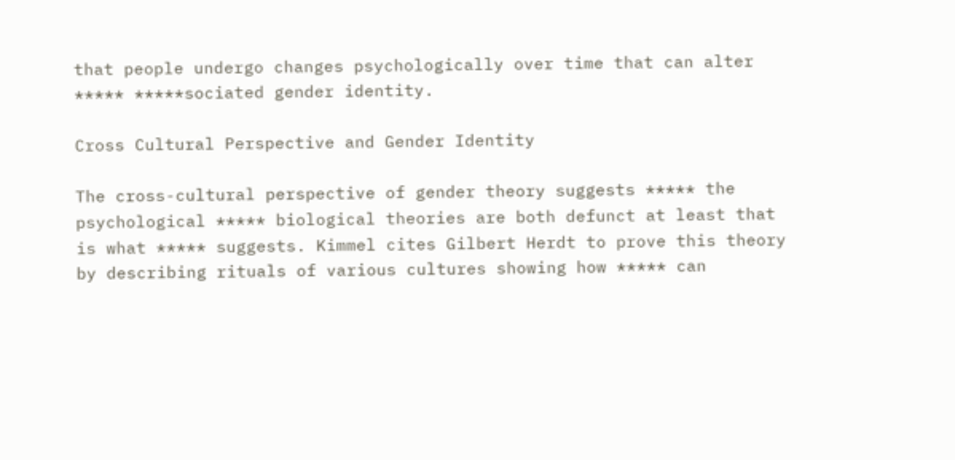that people undergo changes psychologically over time that can alter ***** *****sociated gender identity.

Cross Cultural Perspective and Gender Identity

The cross-cultural perspective of gender theory suggests ***** the psychological ***** biological theories are both defunct at least that is what ***** suggests. Kimmel cites Gilbert Herdt to prove this theory by describing rituals of various cultures showing how ***** can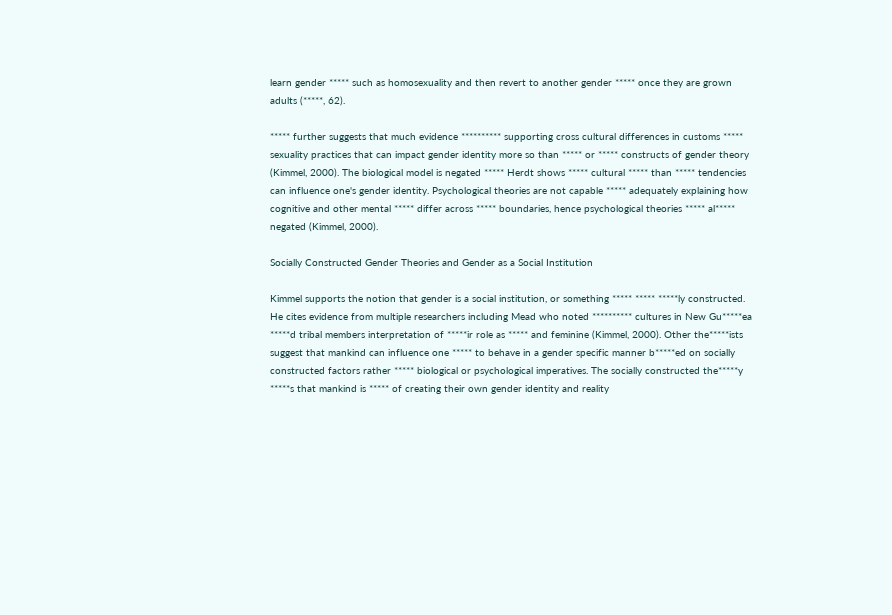learn gender ***** such as homosexuality and then revert to another gender ***** once they are grown adults (*****, 62).

***** further suggests that much evidence ********** supporting cross cultural differences in customs ***** sexuality practices that can impact gender identity more so than ***** or ***** constructs of gender theory (Kimmel, 2000). The biological model is negated ***** Herdt shows ***** cultural ***** than ***** tendencies can influence one's gender identity. Psychological theories are not capable ***** adequately explaining how cognitive and other mental ***** differ across ***** boundaries, hence psychological theories ***** al***** negated (Kimmel, 2000).

Socially Constructed Gender Theories and Gender as a Social Institution

Kimmel supports the notion that gender is a social institution, or something ***** ***** *****ly constructed. He cites evidence from multiple researchers including Mead who noted ********** cultures in New Gu*****ea *****d tribal members interpretation of *****ir role as ***** and feminine (Kimmel, 2000). Other the*****ists suggest that mankind can influence one ***** to behave in a gender specific manner b*****ed on socially constructed factors rather ***** biological or psychological imperatives. The socially constructed the*****y *****s that mankind is ***** of creating their own gender identity and reality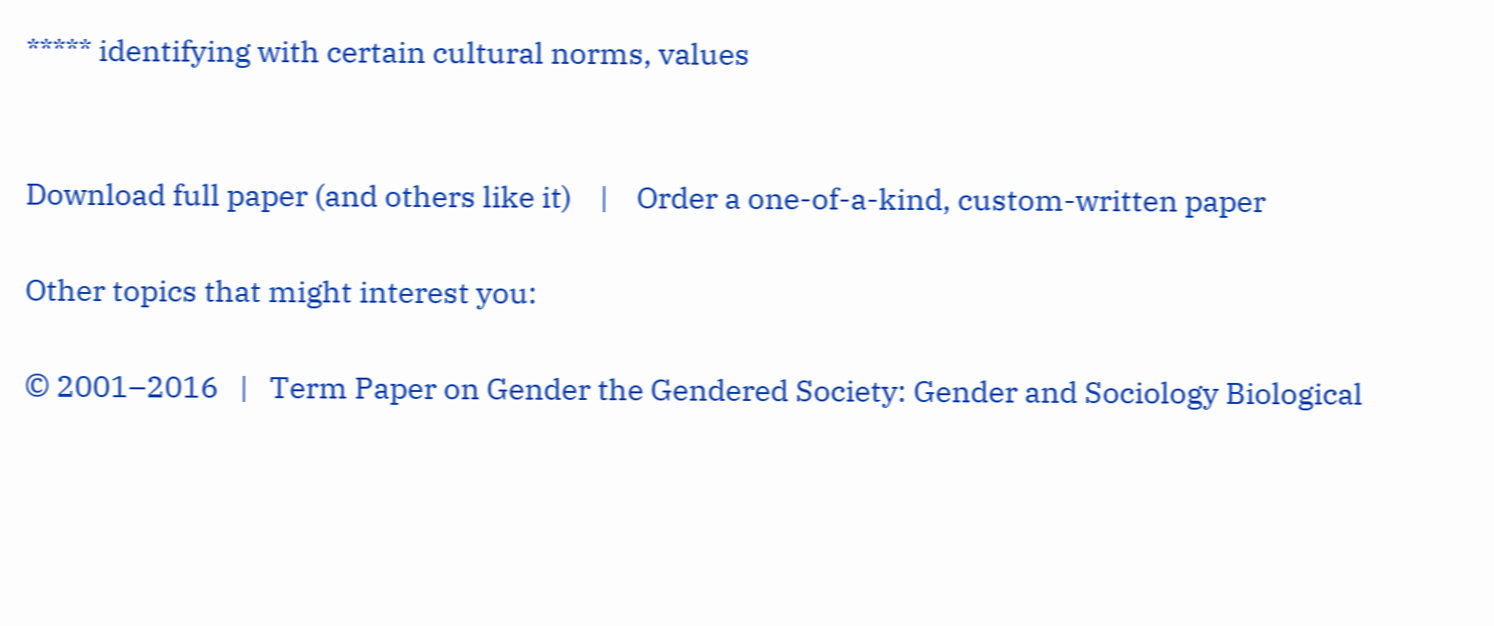***** identifying with certain cultural norms, values


Download full paper (and others like it)    |    Order a one-of-a-kind, custom-written paper

Other topics that might interest you:

© 2001–2016   |   Term Paper on Gender the Gendered Society: Gender and Sociology Biological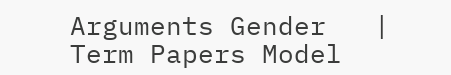Arguments Gender   |   Term Papers Model